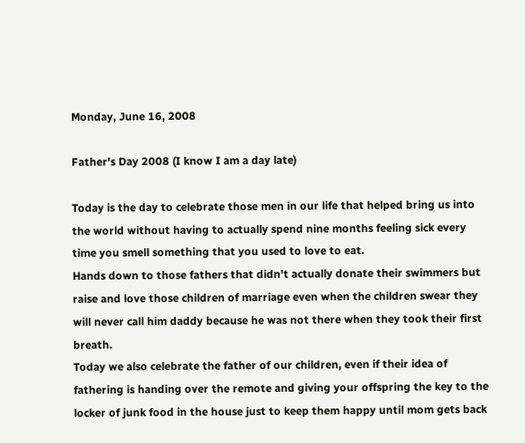Monday, June 16, 2008

Father's Day 2008 (I know I am a day late)

Today is the day to celebrate those men in our life that helped bring us into the world without having to actually spend nine months feeling sick every time you smell something that you used to love to eat.
Hands down to those fathers that didn't actually donate their swimmers but raise and love those children of marriage even when the children swear they will never call him daddy because he was not there when they took their first breath.
Today we also celebrate the father of our children, even if their idea of fathering is handing over the remote and giving your offspring the key to the locker of junk food in the house just to keep them happy until mom gets back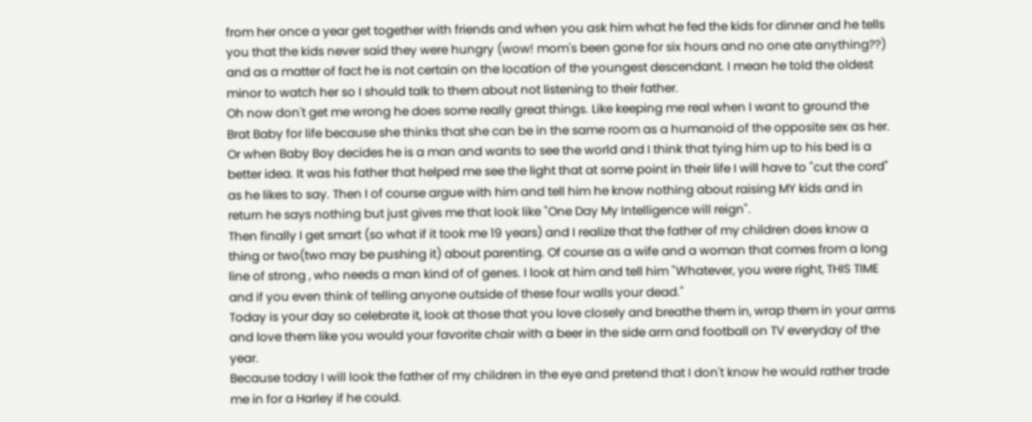from her once a year get together with friends and when you ask him what he fed the kids for dinner and he tells you that the kids never said they were hungry (wow! mom's been gone for six hours and no one ate anything??) and as a matter of fact he is not certain on the location of the youngest descendant. I mean he told the oldest minor to watch her so I should talk to them about not listening to their father.
Oh now don't get me wrong he does some really great things. Like keeping me real when I want to ground the Brat Baby for life because she thinks that she can be in the same room as a humanoid of the opposite sex as her.
Or when Baby Boy decides he is a man and wants to see the world and I think that tying him up to his bed is a better idea. It was his father that helped me see the light that at some point in their life I will have to "cut the cord" as he likes to say. Then I of course argue with him and tell him he know nothing about raising MY kids and in return he says nothing but just gives me that look like "One Day My Intelligence will reign".
Then finally I get smart (so what if it took me 19 years) and I realize that the father of my children does know a thing or two(two may be pushing it) about parenting. Of course as a wife and a woman that comes from a long line of strong , who needs a man kind of of genes. I look at him and tell him "Whatever, you were right, THIS TIME and if you even think of telling anyone outside of these four walls your dead."
Today is your day so celebrate it, look at those that you love closely and breathe them in, wrap them in your arms and love them like you would your favorite chair with a beer in the side arm and football on TV everyday of the year.
Because today I will look the father of my children in the eye and pretend that I don't know he would rather trade me in for a Harley if he could.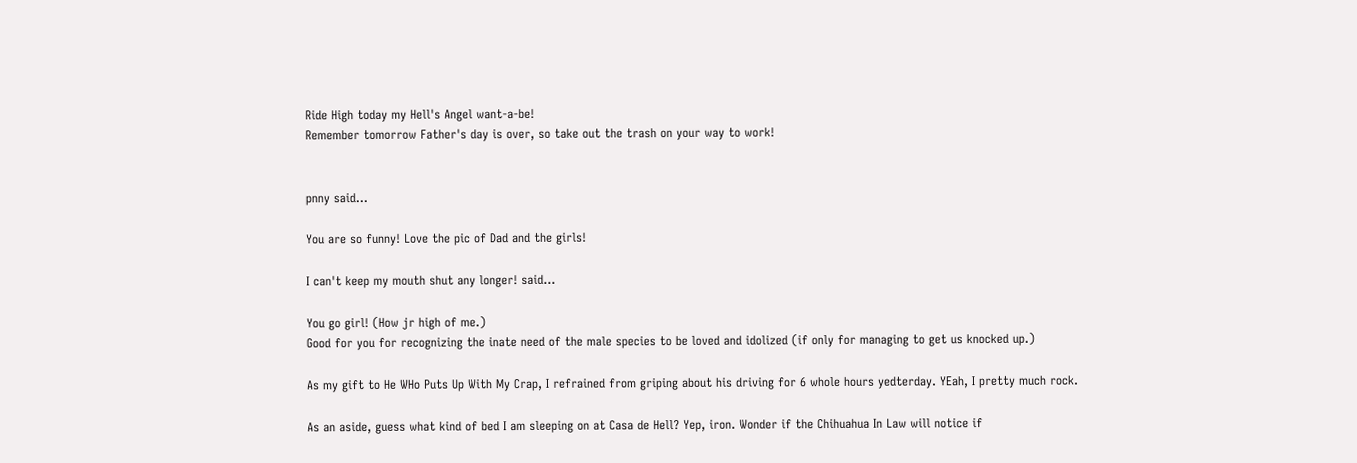Ride High today my Hell's Angel want-a-be!
Remember tomorrow Father's day is over, so take out the trash on your way to work!


pnny said...

You are so funny! Love the pic of Dad and the girls!

I can't keep my mouth shut any longer! said...

You go girl! (How jr high of me.)
Good for you for recognizing the inate need of the male species to be loved and idolized (if only for managing to get us knocked up.)

As my gift to He WHo Puts Up With My Crap, I refrained from griping about his driving for 6 whole hours yedterday. YEah, I pretty much rock.

As an aside, guess what kind of bed I am sleeping on at Casa de Hell? Yep, iron. Wonder if the Chihuahua In Law will notice if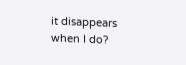it disappears when I do?